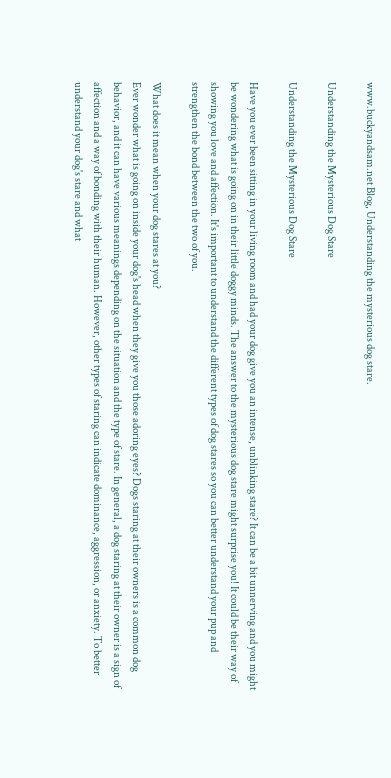www.buckyandsam.net Blog, Understanding the mysterious dog stare.

Understanding the Mysterious Dog Stare

Understanding the Mysterious Dog Stare

Have you ever been sitting in your living room and had your dog give you an intense, unblinking stare? It can be a bit unnerving and you might be wondering what is going on in their little doggy minds. The answer to the mysterious dog stare might surprise you! It could be their way of showing you love and affection. It's important to understand the different types of dog stares so you can better understand your pup and strengthen the bond between the two of you.

What does it mean when your dog stares at you?
Ever wonder what is going on inside your dog's head when they give you those adoring eyes? Dogs staring at their owners is a common dog behavior, and it can have various meanings depending on the situation and the type of stare. In general, a dog staring at their owner is a sign of affection and a way of bonding with their human. However, other types of staring can indicate dominance, aggression, or anxiety. To better understand your dog's stare and what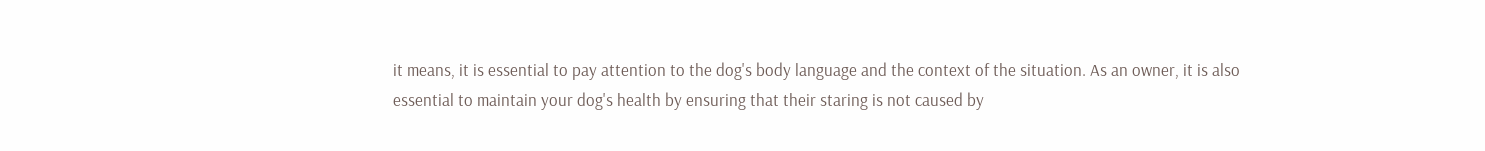it means, it is essential to pay attention to the dog's body language and the context of the situation. As an owner, it is also essential to maintain your dog's health by ensuring that their staring is not caused by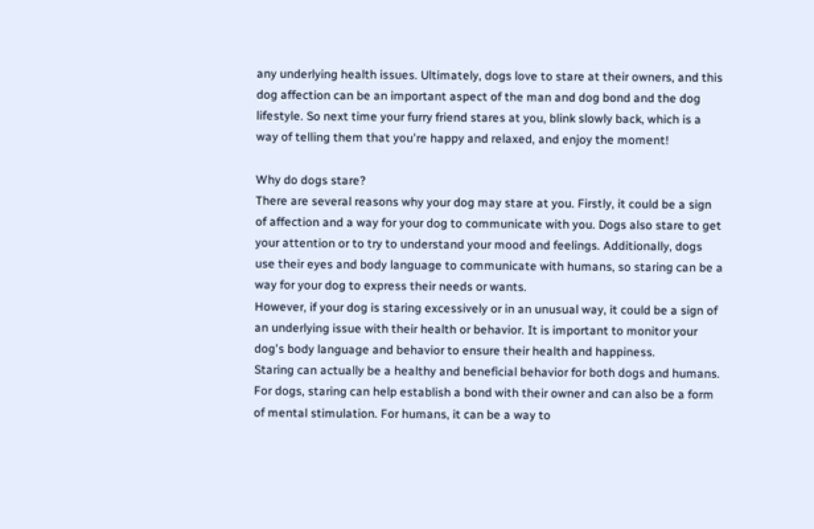any underlying health issues. Ultimately, dogs love to stare at their owners, and this dog affection can be an important aspect of the man and dog bond and the dog lifestyle. So next time your furry friend stares at you, blink slowly back, which is a way of telling them that you're happy and relaxed, and enjoy the moment!

Why do dogs stare?
There are several reasons why your dog may stare at you. Firstly, it could be a sign of affection and a way for your dog to communicate with you. Dogs also stare to get your attention or to try to understand your mood and feelings. Additionally, dogs use their eyes and body language to communicate with humans, so staring can be a way for your dog to express their needs or wants.
However, if your dog is staring excessively or in an unusual way, it could be a sign of an underlying issue with their health or behavior. It is important to monitor your dog's body language and behavior to ensure their health and happiness.
Staring can actually be a healthy and beneficial behavior for both dogs and humans. For dogs, staring can help establish a bond with their owner and can also be a form of mental stimulation. For humans, it can be a way to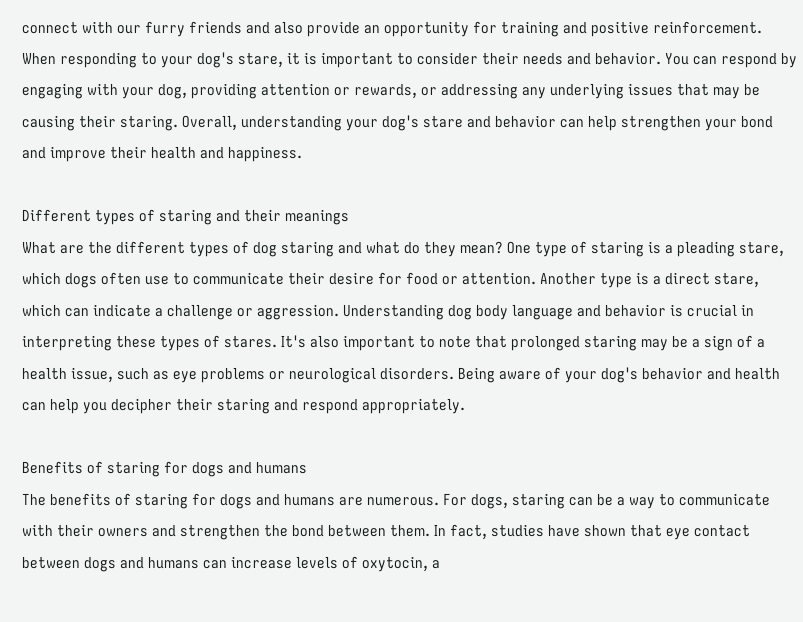connect with our furry friends and also provide an opportunity for training and positive reinforcement.
When responding to your dog's stare, it is important to consider their needs and behavior. You can respond by engaging with your dog, providing attention or rewards, or addressing any underlying issues that may be causing their staring. Overall, understanding your dog's stare and behavior can help strengthen your bond and improve their health and happiness.

Different types of staring and their meanings
What are the different types of dog staring and what do they mean? One type of staring is a pleading stare, which dogs often use to communicate their desire for food or attention. Another type is a direct stare, which can indicate a challenge or aggression. Understanding dog body language and behavior is crucial in interpreting these types of stares. It's also important to note that prolonged staring may be a sign of a health issue, such as eye problems or neurological disorders. Being aware of your dog's behavior and health can help you decipher their staring and respond appropriately.

Benefits of staring for dogs and humans
The benefits of staring for dogs and humans are numerous. For dogs, staring can be a way to communicate with their owners and strengthen the bond between them. In fact, studies have shown that eye contact between dogs and humans can increase levels of oxytocin, a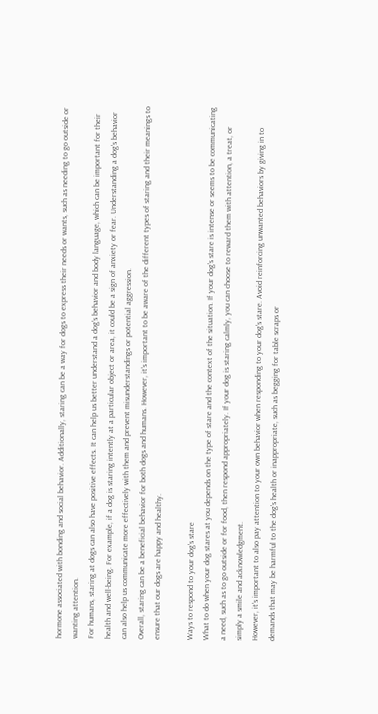hormone associated with bonding and social behavior. Additionally, staring can be a way for dogs to express their needs or wants, such as needing to go outside or wanting attention.
For humans, staring at dogs can also have positive effects. It can help us better understand a dog's behavior and body language, which can be important for their health and well-being. For example, if a dog is staring intently at a particular object or area, it could be a sign of anxiety or fear. Understanding a dog's behavior can also help us communicate more effectively with them and prevent misunderstandings or potential aggression.
Overall, staring can be a beneficial behavior for both dogs and humans. However, it's important to be aware of the different types of staring and their meanings to ensure that our dogs are happy and healthy.

Ways to respond to your dog's stare
What to do when your dog stares at you depends on the type of stare and the context of the situation. If your dog's stare is intense or seems to be communicating a need, such as to go outside or for food, then respond appropriately. If your dog is staring calmly, you can choose to reward them with attention, a treat, or simply a smile and acknowledgment.
However, it's important to also pay attention to your own behavior when responding to your dog's stare. Avoid reinforcing unwanted behaviors by giving in to demands that may be harmful to the dog's health or inappropriate, such as begging for table scraps or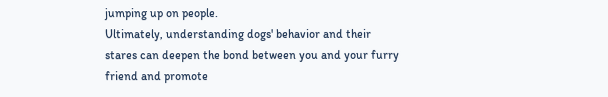jumping up on people.
Ultimately, understanding dogs' behavior and their stares can deepen the bond between you and your furry friend and promote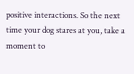positive interactions. So the next time your dog stares at you, take a moment to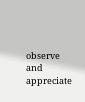observe and appreciate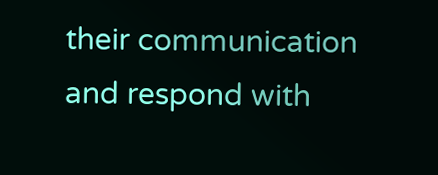their communication and respond with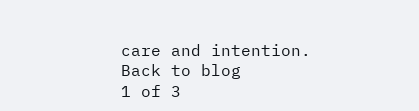care and intention.
Back to blog
1 of 3